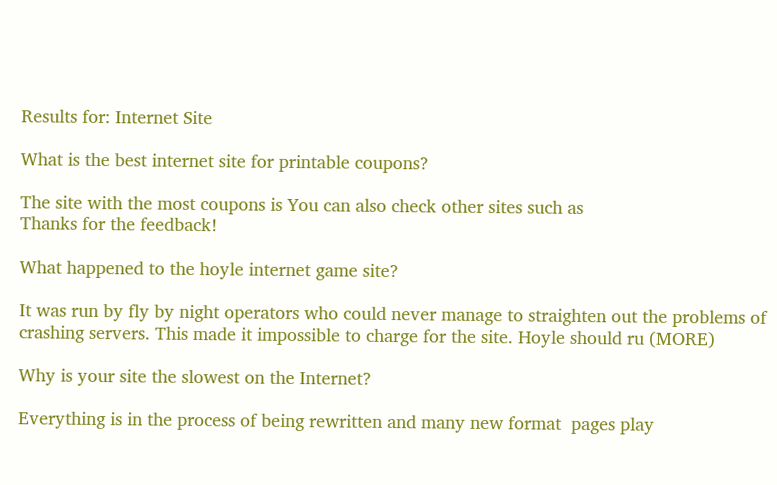Results for: Internet Site

What is the best internet site for printable coupons?

The site with the most coupons is You can also check other sites such as
Thanks for the feedback!

What happened to the hoyle internet game site?

It was run by fly by night operators who could never manage to straighten out the problems of crashing servers. This made it impossible to charge for the site. Hoyle should ru (MORE)

Why is your site the slowest on the Internet?

Everything is in the process of being rewritten and many new format  pages play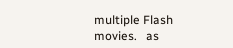multiple Flash movies.   as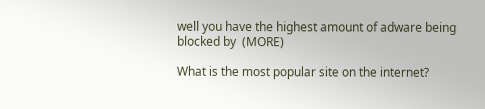well you have the highest amount of adware being blocked by  (MORE)

What is the most popular site on the internet?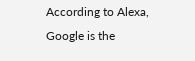According to Alexa, Google is the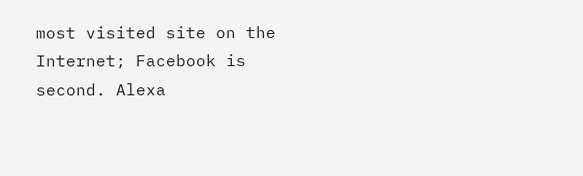most visited site on the Internet; Facebook is second. Alexa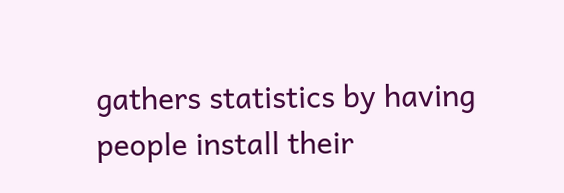gathers statistics by having people install their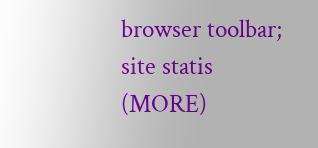browser toolbar; site statis (MORE)